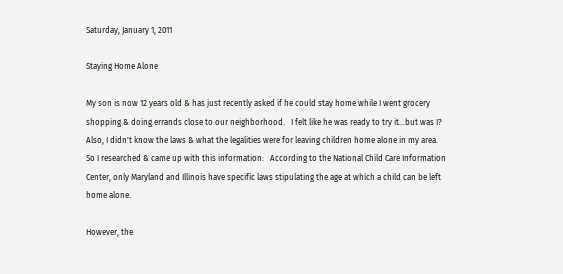Saturday, January 1, 2011

Staying Home Alone

My son is now 12 years old & has just recently asked if he could stay home while I went grocery shopping & doing errands close to our neighborhood.   I felt like he was ready to try it...but was I?  Also, I didn't know the laws & what the legalities were for leaving children home alone in my area.
So I researched & came up with this information:   According to the National Child Care Information Center, only Maryland and Illinois have specific laws stipulating the age at which a child can be left home alone.

However, the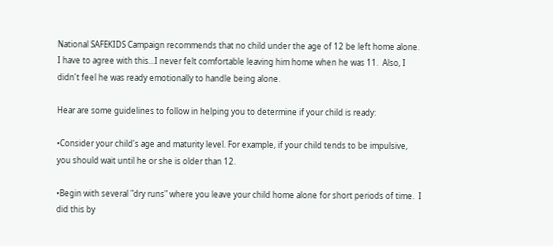National SAFEKIDS Campaign recommends that no child under the age of 12 be left home alone.  I have to agree with this...I never felt comfortable leaving him home when he was 11.  Also, I didn't feel he was ready emotionally to handle being alone.

Hear are some guidelines to follow in helping you to determine if your child is ready:

•Consider your child's age and maturity level. For example, if your child tends to be impulsive, you should wait until he or she is older than 12.

•Begin with several "dry runs" where you leave your child home alone for short periods of time.  I did this by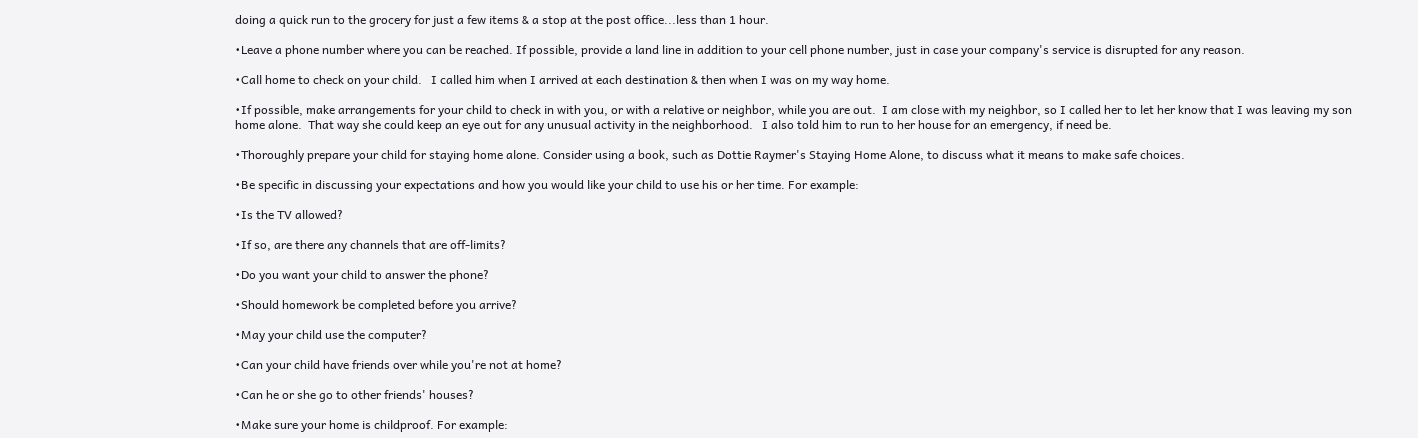doing a quick run to the grocery for just a few items & a stop at the post office...less than 1 hour.

•Leave a phone number where you can be reached. If possible, provide a land line in addition to your cell phone number, just in case your company's service is disrupted for any reason.

•Call home to check on your child.   I called him when I arrived at each destination & then when I was on my way home.

•If possible, make arrangements for your child to check in with you, or with a relative or neighbor, while you are out.  I am close with my neighbor, so I called her to let her know that I was leaving my son home alone.  That way she could keep an eye out for any unusual activity in the neighborhood.   I also told him to run to her house for an emergency, if need be.

•Thoroughly prepare your child for staying home alone. Consider using a book, such as Dottie Raymer's Staying Home Alone, to discuss what it means to make safe choices.

•Be specific in discussing your expectations and how you would like your child to use his or her time. For example:

•Is the TV allowed?

•If so, are there any channels that are off-limits?

•Do you want your child to answer the phone?

•Should homework be completed before you arrive?

•May your child use the computer?

•Can your child have friends over while you're not at home?

•Can he or she go to other friends' houses?

•Make sure your home is childproof. For example: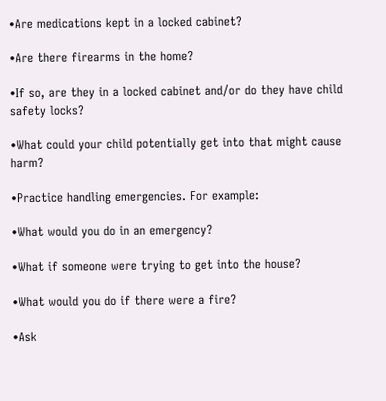•Are medications kept in a locked cabinet?

•Are there firearms in the home?

•If so, are they in a locked cabinet and/or do they have child safety locks?

•What could your child potentially get into that might cause harm?

•Practice handling emergencies. For example:

•What would you do in an emergency?

•What if someone were trying to get into the house?

•What would you do if there were a fire?

•Ask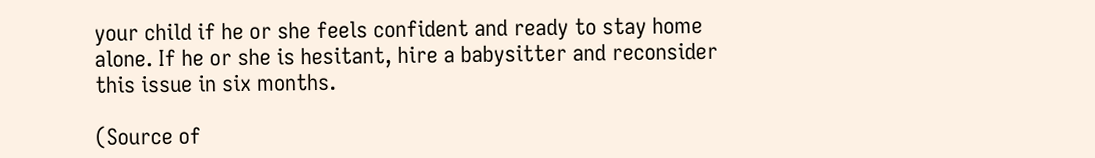your child if he or she feels confident and ready to stay home alone. If he or she is hesitant, hire a babysitter and reconsider this issue in six months.

(Source of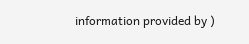information provided by )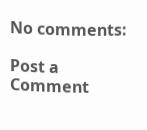No comments:

Post a Comment